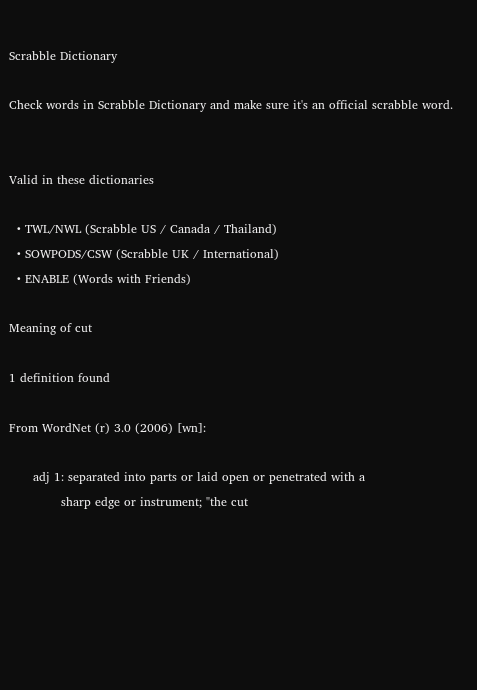Scrabble Dictionary

Check words in Scrabble Dictionary and make sure it's an official scrabble word.


Valid in these dictionaries

  • TWL/NWL (Scrabble US / Canada / Thailand)
  • SOWPODS/CSW (Scrabble UK / International)
  • ENABLE (Words with Friends)

Meaning of cut

1 definition found

From WordNet (r) 3.0 (2006) [wn]:

      adj 1: separated into parts or laid open or penetrated with a
             sharp edge or instrument; "the cut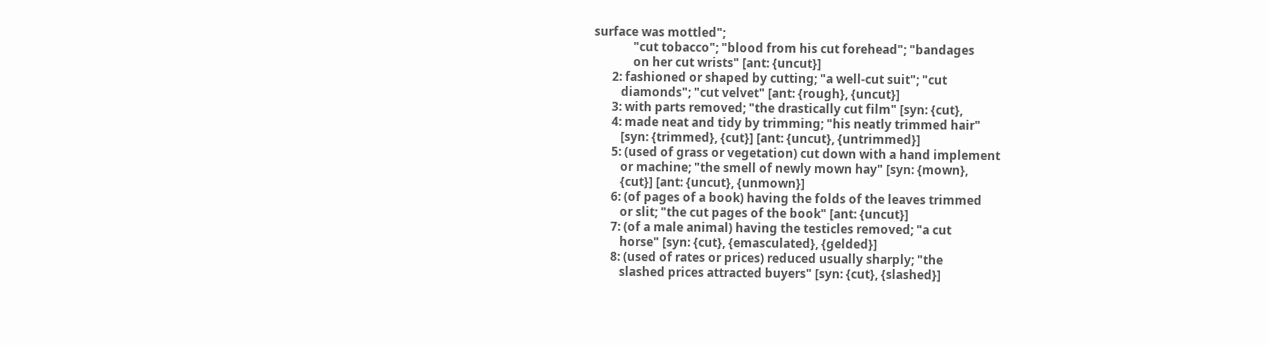surface was mottled";
             "cut tobacco"; "blood from his cut forehead"; "bandages
             on her cut wrists" [ant: {uncut}]
      2: fashioned or shaped by cutting; "a well-cut suit"; "cut
         diamonds"; "cut velvet" [ant: {rough}, {uncut}]
      3: with parts removed; "the drastically cut film" [syn: {cut},
      4: made neat and tidy by trimming; "his neatly trimmed hair"
         [syn: {trimmed}, {cut}] [ant: {uncut}, {untrimmed}]
      5: (used of grass or vegetation) cut down with a hand implement
         or machine; "the smell of newly mown hay" [syn: {mown},
         {cut}] [ant: {uncut}, {unmown}]
      6: (of pages of a book) having the folds of the leaves trimmed
         or slit; "the cut pages of the book" [ant: {uncut}]
      7: (of a male animal) having the testicles removed; "a cut
         horse" [syn: {cut}, {emasculated}, {gelded}]
      8: (used of rates or prices) reduced usually sharply; "the
         slashed prices attracted buyers" [syn: {cut}, {slashed}]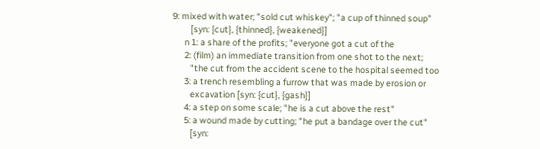9: mixed with water; "sold cut whiskey"; "a cup of thinned soup"
         [syn: {cut}, {thinned}, {weakened}]
      n 1: a share of the profits; "everyone got a cut of the
      2: (film) an immediate transition from one shot to the next;
         "the cut from the accident scene to the hospital seemed too
      3: a trench resembling a furrow that was made by erosion or
         excavation [syn: {cut}, {gash}]
      4: a step on some scale; "he is a cut above the rest"
      5: a wound made by cutting; "he put a bandage over the cut"
         [syn: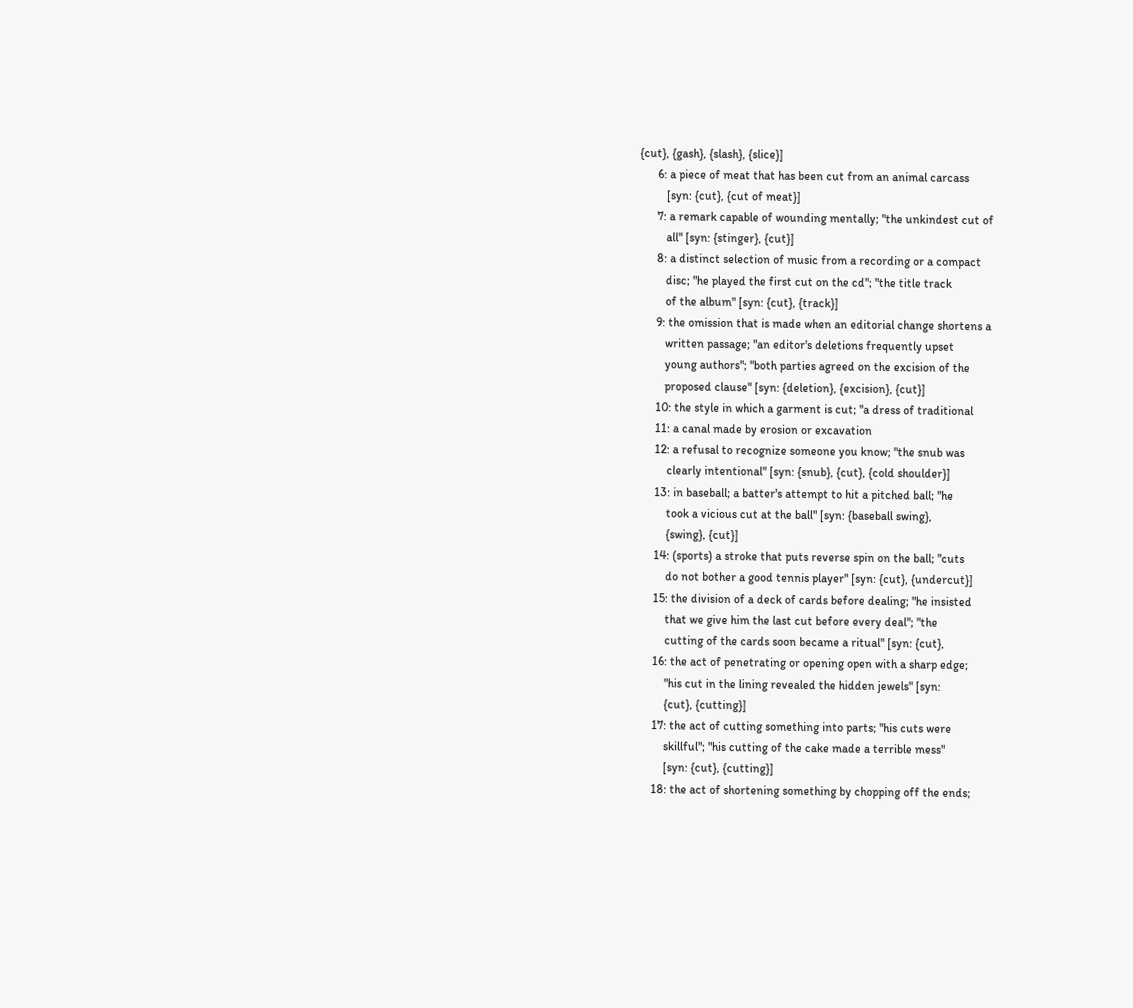{cut}, {gash}, {slash}, {slice}]
      6: a piece of meat that has been cut from an animal carcass
         [syn: {cut}, {cut of meat}]
      7: a remark capable of wounding mentally; "the unkindest cut of
         all" [syn: {stinger}, {cut}]
      8: a distinct selection of music from a recording or a compact
         disc; "he played the first cut on the cd"; "the title track
         of the album" [syn: {cut}, {track}]
      9: the omission that is made when an editorial change shortens a
         written passage; "an editor's deletions frequently upset
         young authors"; "both parties agreed on the excision of the
         proposed clause" [syn: {deletion}, {excision}, {cut}]
      10: the style in which a garment is cut; "a dress of traditional
      11: a canal made by erosion or excavation
      12: a refusal to recognize someone you know; "the snub was
          clearly intentional" [syn: {snub}, {cut}, {cold shoulder}]
      13: in baseball; a batter's attempt to hit a pitched ball; "he
          took a vicious cut at the ball" [syn: {baseball swing},
          {swing}, {cut}]
      14: (sports) a stroke that puts reverse spin on the ball; "cuts
          do not bother a good tennis player" [syn: {cut}, {undercut}]
      15: the division of a deck of cards before dealing; "he insisted
          that we give him the last cut before every deal"; "the
          cutting of the cards soon became a ritual" [syn: {cut},
      16: the act of penetrating or opening open with a sharp edge;
          "his cut in the lining revealed the hidden jewels" [syn:
          {cut}, {cutting}]
      17: the act of cutting something into parts; "his cuts were
          skillful"; "his cutting of the cake made a terrible mess"
          [syn: {cut}, {cutting}]
      18: the act of shortening something by chopping off the ends;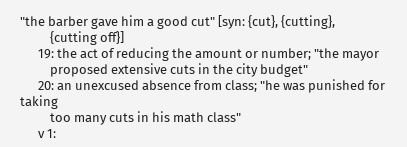"the barber gave him a good cut" [syn: {cut}, {cutting},
          {cutting off}]
      19: the act of reducing the amount or number; "the mayor
          proposed extensive cuts in the city budget"
      20: an unexcused absence from class; "he was punished for taking
          too many cuts in his math class"
      v 1: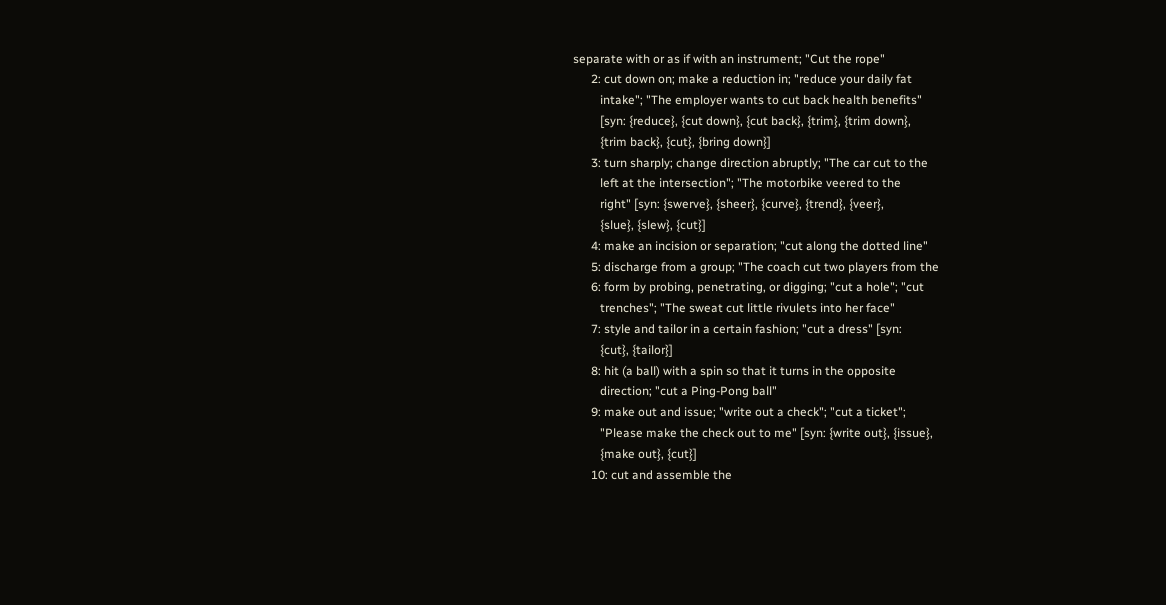separate with or as if with an instrument; "Cut the rope"
      2: cut down on; make a reduction in; "reduce your daily fat
         intake"; "The employer wants to cut back health benefits"
         [syn: {reduce}, {cut down}, {cut back}, {trim}, {trim down},
         {trim back}, {cut}, {bring down}]
      3: turn sharply; change direction abruptly; "The car cut to the
         left at the intersection"; "The motorbike veered to the
         right" [syn: {swerve}, {sheer}, {curve}, {trend}, {veer},
         {slue}, {slew}, {cut}]
      4: make an incision or separation; "cut along the dotted line"
      5: discharge from a group; "The coach cut two players from the
      6: form by probing, penetrating, or digging; "cut a hole"; "cut
         trenches"; "The sweat cut little rivulets into her face"
      7: style and tailor in a certain fashion; "cut a dress" [syn:
         {cut}, {tailor}]
      8: hit (a ball) with a spin so that it turns in the opposite
         direction; "cut a Ping-Pong ball"
      9: make out and issue; "write out a check"; "cut a ticket";
         "Please make the check out to me" [syn: {write out}, {issue},
         {make out}, {cut}]
      10: cut and assemble the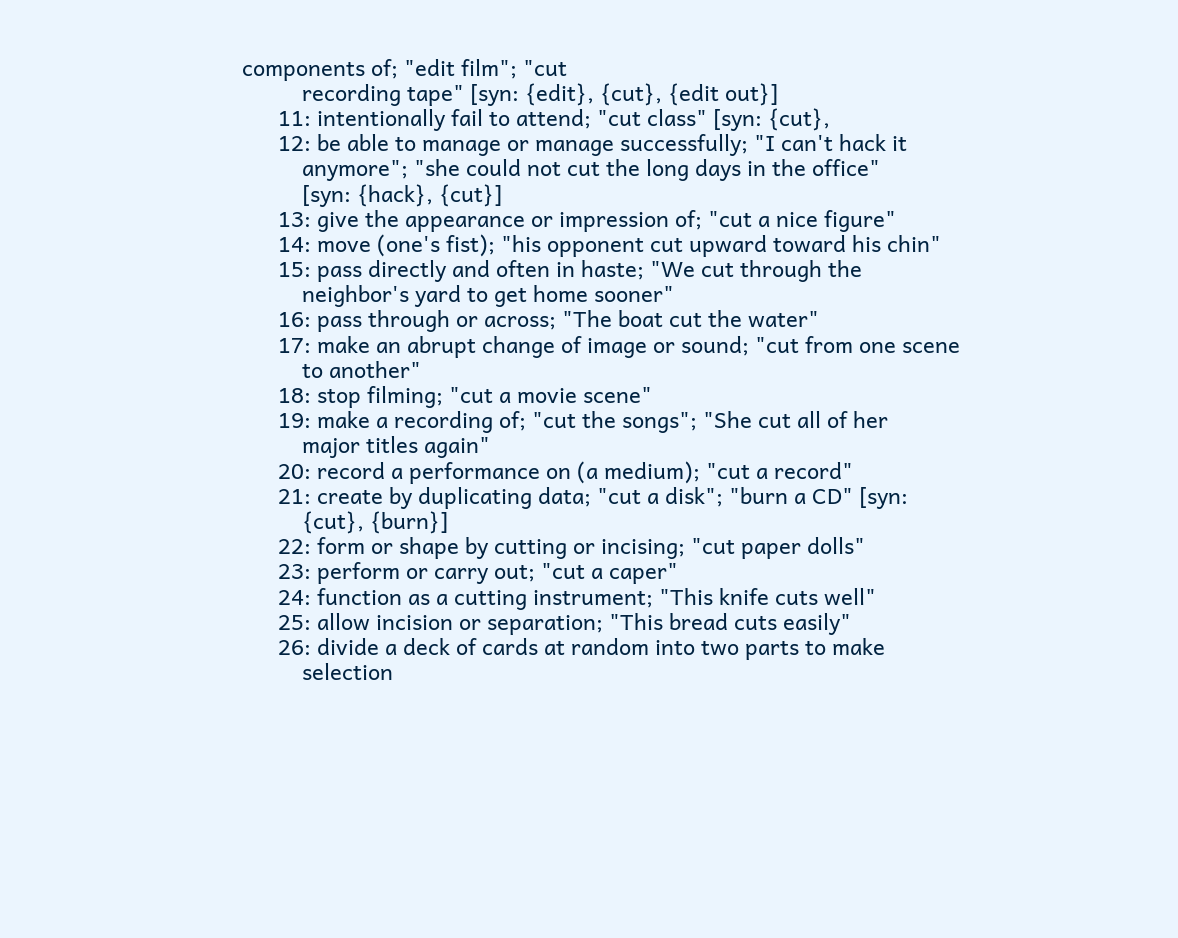components of; "edit film"; "cut
          recording tape" [syn: {edit}, {cut}, {edit out}]
      11: intentionally fail to attend; "cut class" [syn: {cut},
      12: be able to manage or manage successfully; "I can't hack it
          anymore"; "she could not cut the long days in the office"
          [syn: {hack}, {cut}]
      13: give the appearance or impression of; "cut a nice figure"
      14: move (one's fist); "his opponent cut upward toward his chin"
      15: pass directly and often in haste; "We cut through the
          neighbor's yard to get home sooner"
      16: pass through or across; "The boat cut the water"
      17: make an abrupt change of image or sound; "cut from one scene
          to another"
      18: stop filming; "cut a movie scene"
      19: make a recording of; "cut the songs"; "She cut all of her
          major titles again"
      20: record a performance on (a medium); "cut a record"
      21: create by duplicating data; "cut a disk"; "burn a CD" [syn:
          {cut}, {burn}]
      22: form or shape by cutting or incising; "cut paper dolls"
      23: perform or carry out; "cut a caper"
      24: function as a cutting instrument; "This knife cuts well"
      25: allow incision or separation; "This bread cuts easily"
      26: divide a deck of cards at random into two parts to make
          selection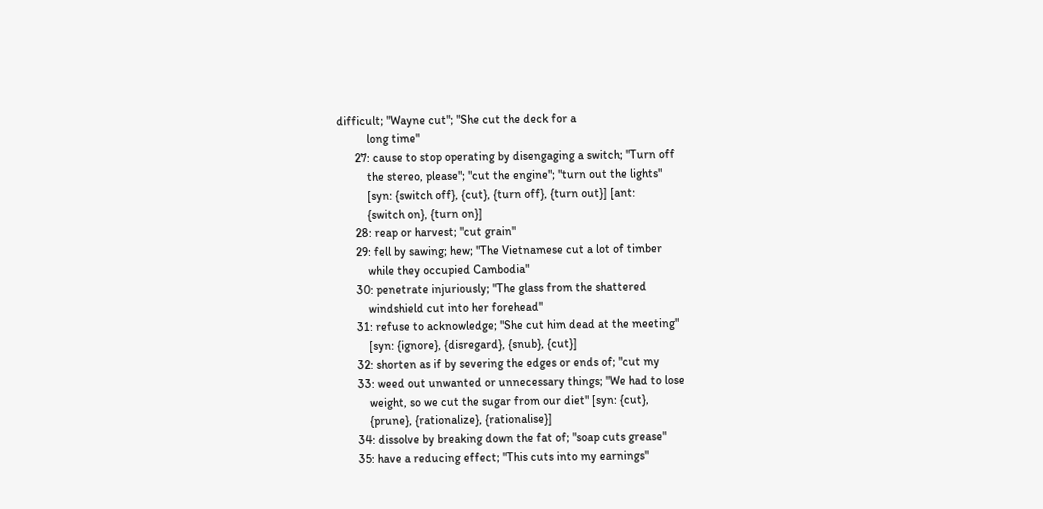difficult; "Wayne cut"; "She cut the deck for a
          long time"
      27: cause to stop operating by disengaging a switch; "Turn off
          the stereo, please"; "cut the engine"; "turn out the lights"
          [syn: {switch off}, {cut}, {turn off}, {turn out}] [ant:
          {switch on}, {turn on}]
      28: reap or harvest; "cut grain"
      29: fell by sawing; hew; "The Vietnamese cut a lot of timber
          while they occupied Cambodia"
      30: penetrate injuriously; "The glass from the shattered
          windshield cut into her forehead"
      31: refuse to acknowledge; "She cut him dead at the meeting"
          [syn: {ignore}, {disregard}, {snub}, {cut}]
      32: shorten as if by severing the edges or ends of; "cut my
      33: weed out unwanted or unnecessary things; "We had to lose
          weight, so we cut the sugar from our diet" [syn: {cut},
          {prune}, {rationalize}, {rationalise}]
      34: dissolve by breaking down the fat of; "soap cuts grease"
      35: have a reducing effect; "This cuts into my earnings"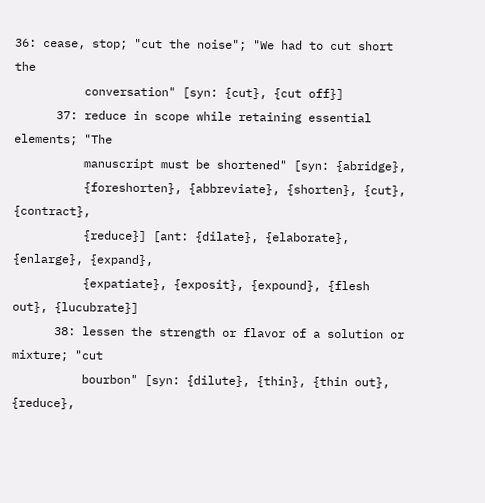36: cease, stop; "cut the noise"; "We had to cut short the
          conversation" [syn: {cut}, {cut off}]
      37: reduce in scope while retaining essential elements; "The
          manuscript must be shortened" [syn: {abridge},
          {foreshorten}, {abbreviate}, {shorten}, {cut}, {contract},
          {reduce}] [ant: {dilate}, {elaborate}, {enlarge}, {expand},
          {expatiate}, {exposit}, {expound}, {flesh out}, {lucubrate}]
      38: lessen the strength or flavor of a solution or mixture; "cut
          bourbon" [syn: {dilute}, {thin}, {thin out}, {reduce},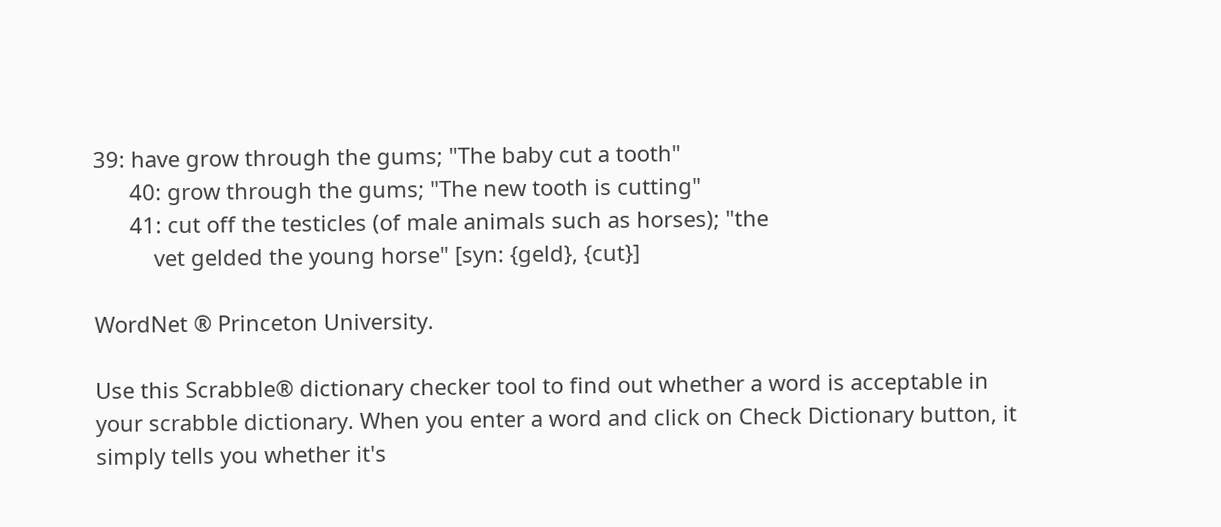39: have grow through the gums; "The baby cut a tooth"
      40: grow through the gums; "The new tooth is cutting"
      41: cut off the testicles (of male animals such as horses); "the
          vet gelded the young horse" [syn: {geld}, {cut}]

WordNet ® Princeton University.

Use this Scrabble® dictionary checker tool to find out whether a word is acceptable in your scrabble dictionary. When you enter a word and click on Check Dictionary button, it simply tells you whether it's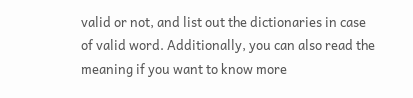valid or not, and list out the dictionaries in case of valid word. Additionally, you can also read the meaning if you want to know more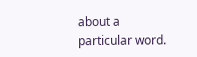about a particular word.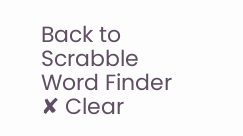Back to Scrabble Word Finder
✘ Clear